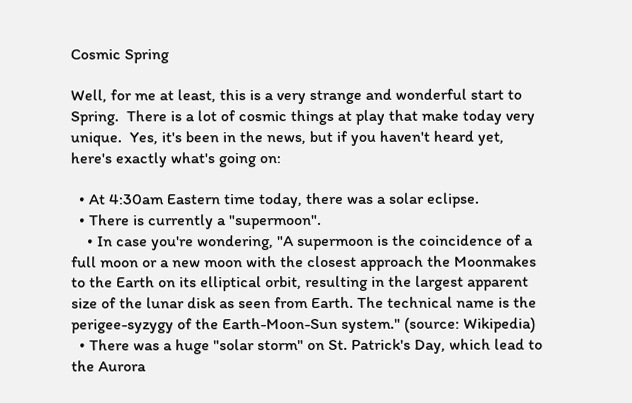Cosmic Spring

Well, for me at least, this is a very strange and wonderful start to Spring.  There is a lot of cosmic things at play that make today very unique.  Yes, it's been in the news, but if you haven't heard yet, here's exactly what's going on:

  • At 4:30am Eastern time today, there was a solar eclipse.
  • There is currently a "supermoon".
    • In case you're wondering, "A supermoon is the coincidence of a full moon or a new moon with the closest approach the Moonmakes to the Earth on its elliptical orbit, resulting in the largest apparent size of the lunar disk as seen from Earth. The technical name is the perigee-syzygy of the Earth-Moon-Sun system." (source: Wikipedia)
  • There was a huge "solar storm" on St. Patrick's Day, which lead to the Aurora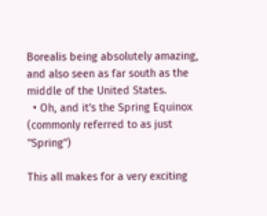Borealis being absolutely amazing, and also seen as far south as the middle of the United States.
  • Oh, and it's the Spring Equinox (commonly referred to as just "Spring")

This all makes for a very exciting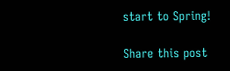start to Spring!

Share this post